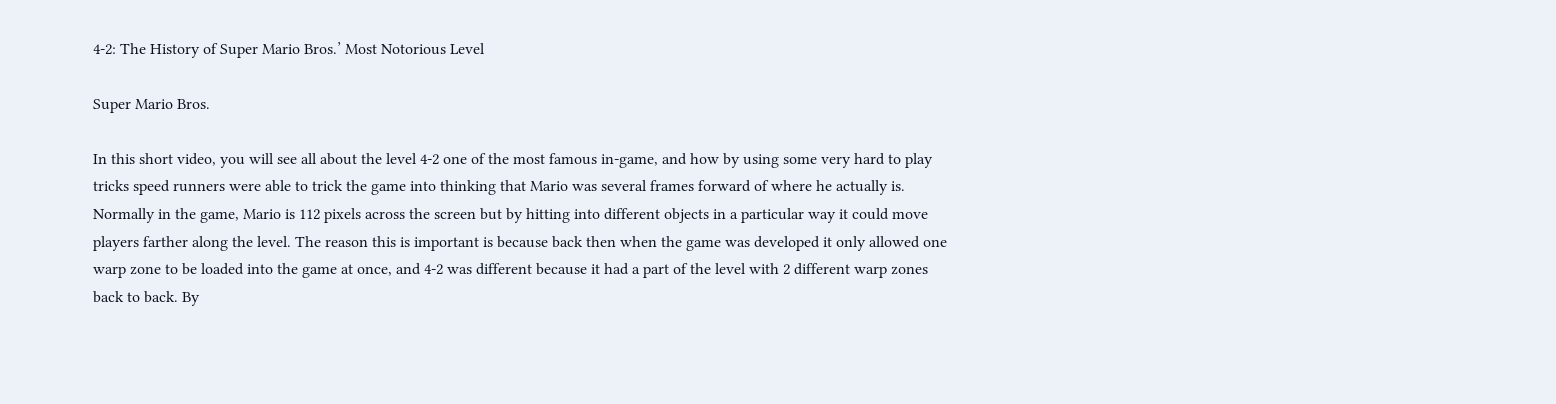4-2: The History of Super Mario Bros.’ Most Notorious Level

Super Mario Bros.

In this short video, you will see all about the level 4-2 one of the most famous in-game, and how by using some very hard to play tricks speed runners were able to trick the game into thinking that Mario was several frames forward of where he actually is. Normally in the game, Mario is 112 pixels across the screen but by hitting into different objects in a particular way it could move players farther along the level. The reason this is important is because back then when the game was developed it only allowed one warp zone to be loaded into the game at once, and 4-2 was different because it had a part of the level with 2 different warp zones back to back. By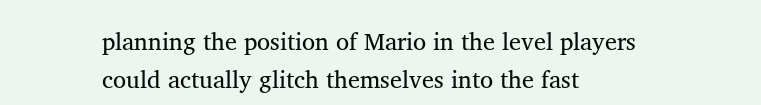planning the position of Mario in the level players could actually glitch themselves into the fast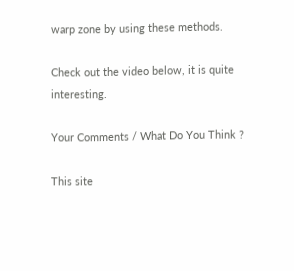warp zone by using these methods.

Check out the video below, it is quite interesting.

Your Comments / What Do You Think ?

This site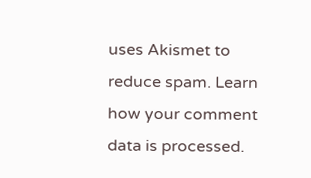uses Akismet to reduce spam. Learn how your comment data is processed.